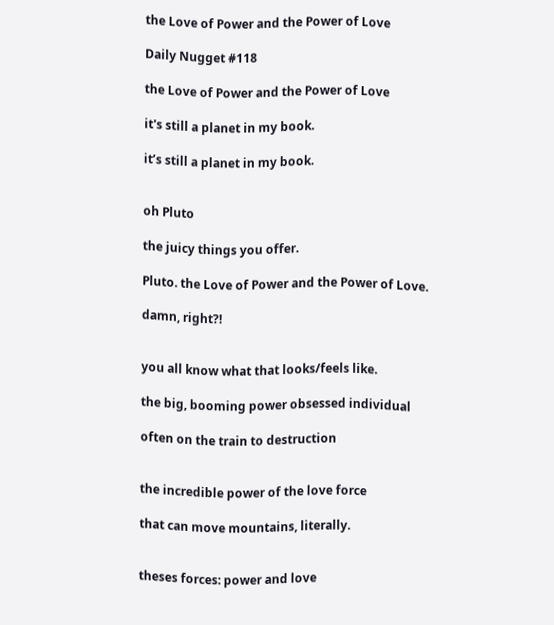the Love of Power and the Power of Love

Daily Nugget #118

the Love of Power and the Power of Love

it's still a planet in my book.

it’s still a planet in my book.


oh Pluto

the juicy things you offer.

Pluto. the Love of Power and the Power of Love.

damn, right?!


you all know what that looks/feels like.

the big, booming power obsessed individual

often on the train to destruction


the incredible power of the love force

that can move mountains, literally.


theses forces: power and love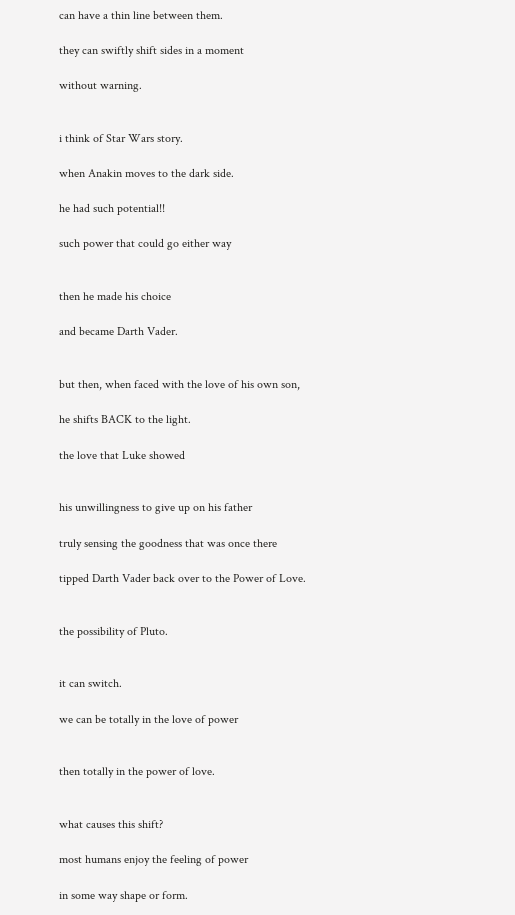can have a thin line between them.

they can swiftly shift sides in a moment

without warning.


i think of Star Wars story.

when Anakin moves to the dark side.

he had such potential!!

such power that could go either way


then he made his choice

and became Darth Vader.


but then, when faced with the love of his own son,

he shifts BACK to the light.

the love that Luke showed


his unwillingness to give up on his father

truly sensing the goodness that was once there

tipped Darth Vader back over to the Power of Love.


the possibility of Pluto.


it can switch.

we can be totally in the love of power


then totally in the power of love.


what causes this shift?

most humans enjoy the feeling of power

in some way shape or form.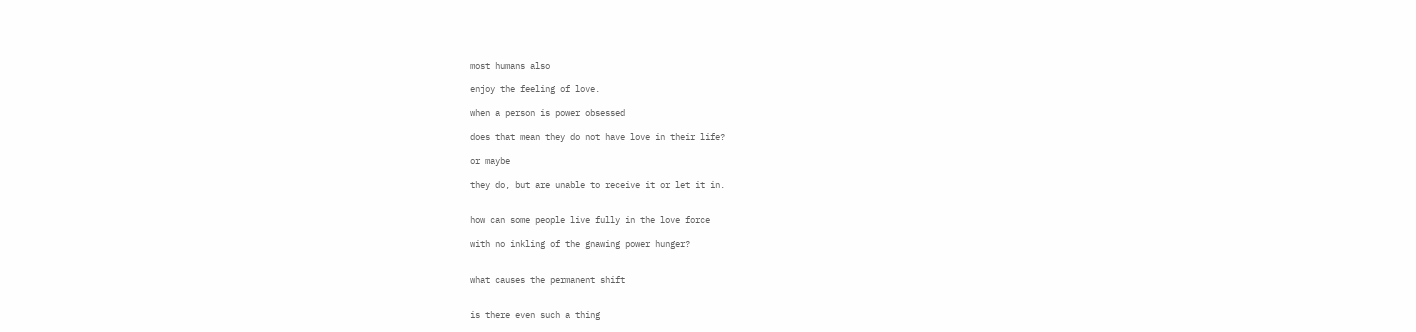most humans also

enjoy the feeling of love.

when a person is power obsessed

does that mean they do not have love in their life?

or maybe

they do, but are unable to receive it or let it in.


how can some people live fully in the love force

with no inkling of the gnawing power hunger?


what causes the permanent shift


is there even such a thing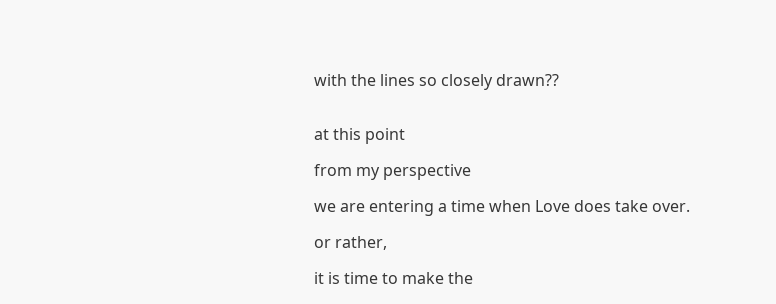with the lines so closely drawn??


at this point

from my perspective

we are entering a time when Love does take over.

or rather,

it is time to make the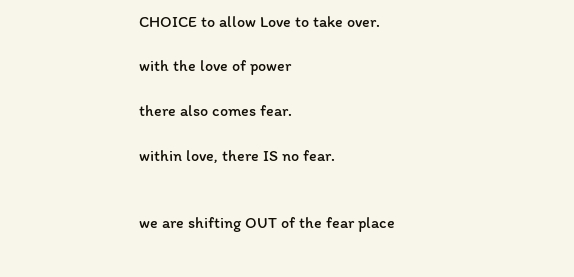CHOICE to allow Love to take over.

with the love of power

there also comes fear.

within love, there IS no fear.


we are shifting OUT of the fear place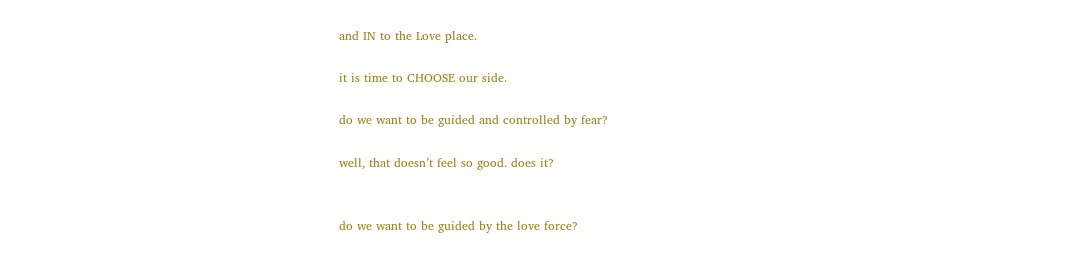and IN to the Love place.

it is time to CHOOSE our side.

do we want to be guided and controlled by fear?

well, that doesn’t feel so good. does it?


do we want to be guided by the love force?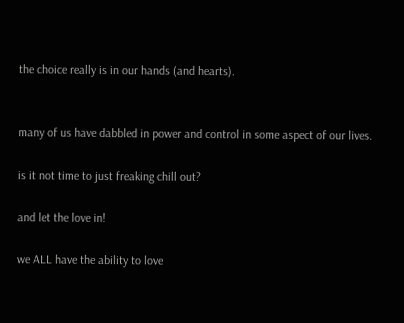the choice really is in our hands (and hearts).


many of us have dabbled in power and control in some aspect of our lives.

is it not time to just freaking chill out?

and let the love in!

we ALL have the ability to love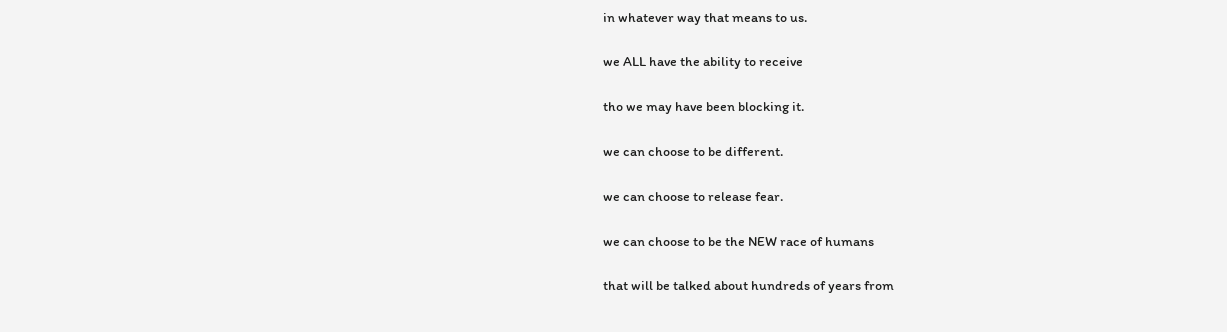in whatever way that means to us.

we ALL have the ability to receive

tho we may have been blocking it.

we can choose to be different.

we can choose to release fear.

we can choose to be the NEW race of humans

that will be talked about hundreds of years from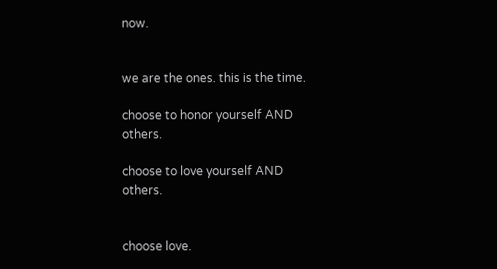now.


we are the ones. this is the time.

choose to honor yourself AND others.

choose to love yourself AND others.


choose love.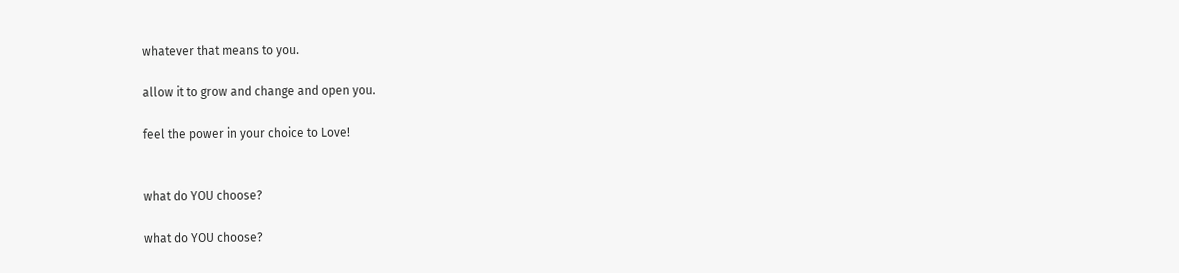whatever that means to you.

allow it to grow and change and open you.

feel the power in your choice to Love!


what do YOU choose?

what do YOU choose?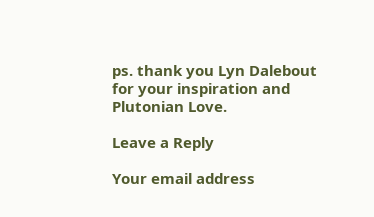ps. thank you Lyn Dalebout for your inspiration and Plutonian Love.

Leave a Reply

Your email address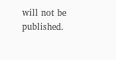will not be published.